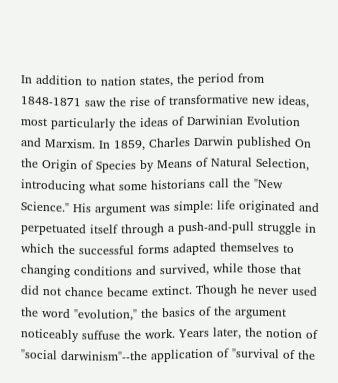In addition to nation states, the period from 1848-1871 saw the rise of transformative new ideas, most particularly the ideas of Darwinian Evolution and Marxism. In 1859, Charles Darwin published On the Origin of Species by Means of Natural Selection, introducing what some historians call the "New Science." His argument was simple: life originated and perpetuated itself through a push-and-pull struggle in which the successful forms adapted themselves to changing conditions and survived, while those that did not chance became extinct. Though he never used the word "evolution," the basics of the argument noticeably suffuse the work. Years later, the notion of "social darwinism"--the application of "survival of the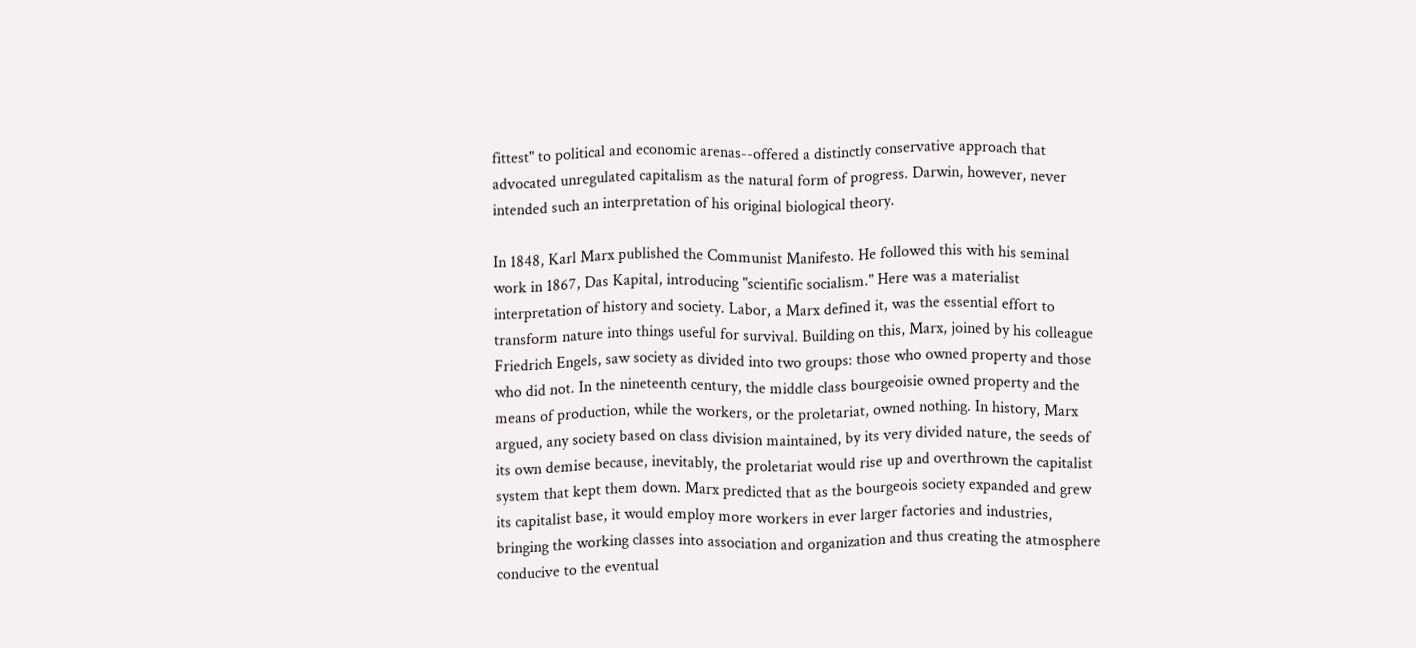fittest" to political and economic arenas--offered a distinctly conservative approach that advocated unregulated capitalism as the natural form of progress. Darwin, however, never intended such an interpretation of his original biological theory.

In 1848, Karl Marx published the Communist Manifesto. He followed this with his seminal work in 1867, Das Kapital, introducing "scientific socialism." Here was a materialist interpretation of history and society. Labor, a Marx defined it, was the essential effort to transform nature into things useful for survival. Building on this, Marx, joined by his colleague Friedrich Engels, saw society as divided into two groups: those who owned property and those who did not. In the nineteenth century, the middle class bourgeoisie owned property and the means of production, while the workers, or the proletariat, owned nothing. In history, Marx argued, any society based on class division maintained, by its very divided nature, the seeds of its own demise because, inevitably, the proletariat would rise up and overthrown the capitalist system that kept them down. Marx predicted that as the bourgeois society expanded and grew its capitalist base, it would employ more workers in ever larger factories and industries, bringing the working classes into association and organization and thus creating the atmosphere conducive to the eventual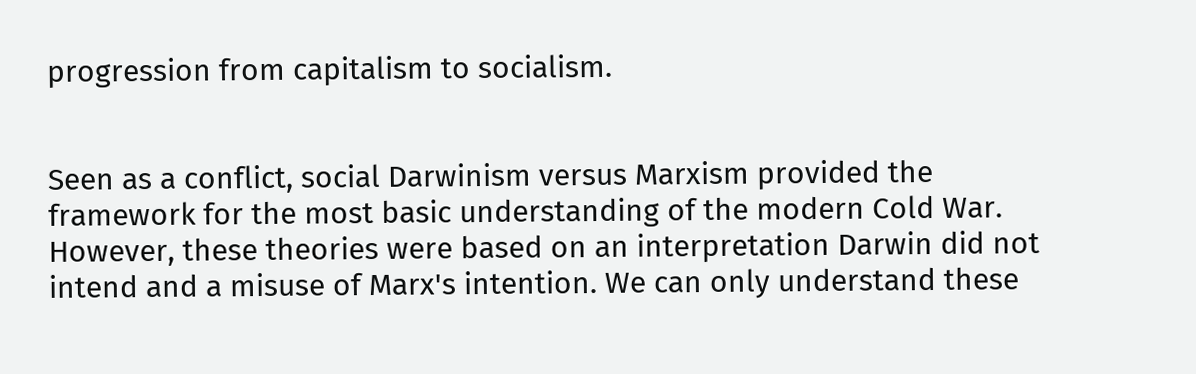progression from capitalism to socialism.


Seen as a conflict, social Darwinism versus Marxism provided the framework for the most basic understanding of the modern Cold War. However, these theories were based on an interpretation Darwin did not intend and a misuse of Marx's intention. We can only understand these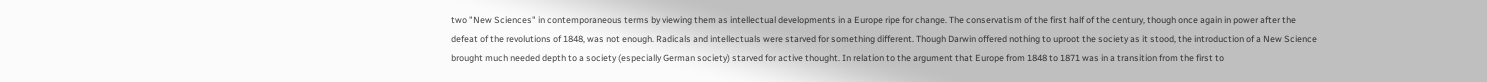two "New Sciences" in contemporaneous terms by viewing them as intellectual developments in a Europe ripe for change. The conservatism of the first half of the century, though once again in power after the defeat of the revolutions of 1848, was not enough. Radicals and intellectuals were starved for something different. Though Darwin offered nothing to uproot the society as it stood, the introduction of a New Science brought much needed depth to a society (especially German society) starved for active thought. In relation to the argument that Europe from 1848 to 1871 was in a transition from the first to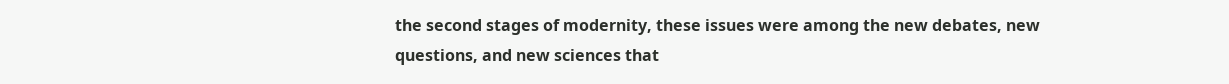the second stages of modernity, these issues were among the new debates, new questions, and new sciences that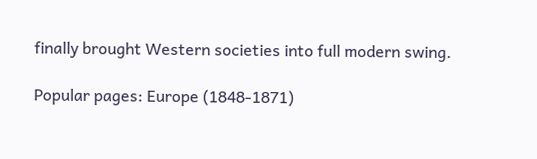finally brought Western societies into full modern swing.

Popular pages: Europe (1848-1871)